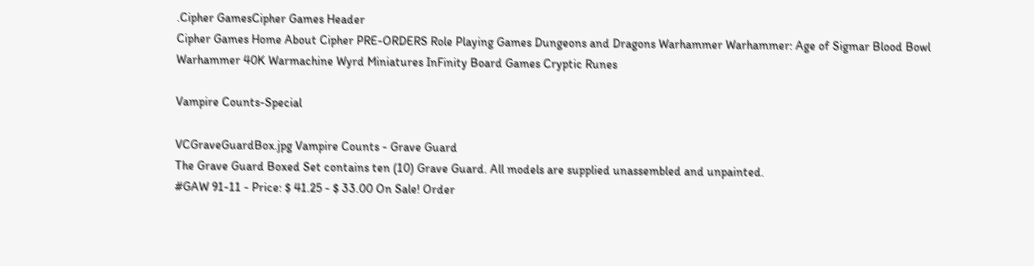.Cipher GamesCipher Games Header
Cipher Games Home About Cipher PRE-ORDERS Role Playing Games Dungeons and Dragons Warhammer Warhammer: Age of Sigmar Blood Bowl Warhammer 40K Warmachine Wyrd Miniatures InFinity Board Games Cryptic Runes

Vampire Counts-Special

VCGraveGuardBox.jpg Vampire Counts - Grave Guard
The Grave Guard Boxed Set contains ten (10) Grave Guard. All models are supplied unassembled and unpainted.
#GAW 91-11 - Price: $ 41.25 - $ 33.00 On Sale! Order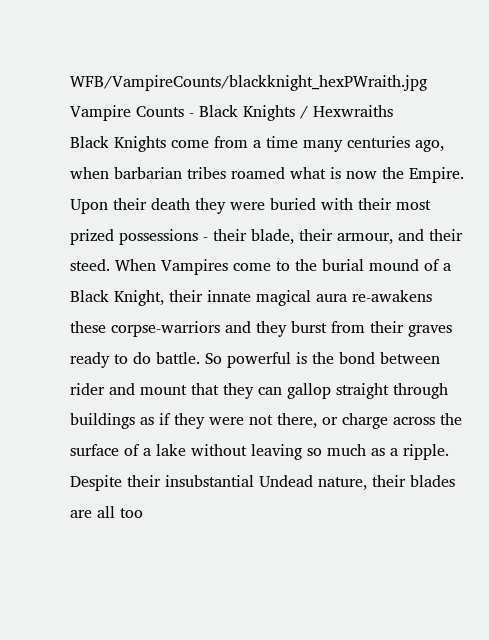WFB/VampireCounts/blackknight_hexPWraith.jpg Vampire Counts - Black Knights / Hexwraiths
Black Knights come from a time many centuries ago, when barbarian tribes roamed what is now the Empire. Upon their death they were buried with their most prized possessions - their blade, their armour, and their steed. When Vampires come to the burial mound of a Black Knight, their innate magical aura re-awakens these corpse-warriors and they burst from their graves ready to do battle. So powerful is the bond between rider and mount that they can gallop straight through buildings as if they were not there, or charge across the surface of a lake without leaving so much as a ripple. Despite their insubstantial Undead nature, their blades are all too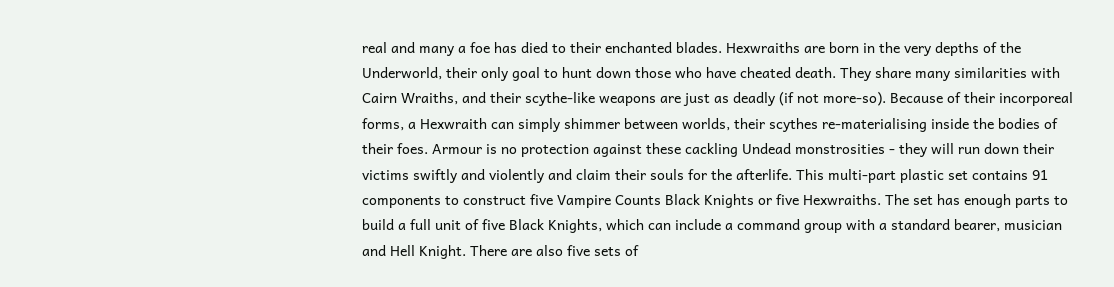real and many a foe has died to their enchanted blades. Hexwraiths are born in the very depths of the Underworld, their only goal to hunt down those who have cheated death. They share many similarities with Cairn Wraiths, and their scythe-like weapons are just as deadly (if not more-so). Because of their incorporeal forms, a Hexwraith can simply shimmer between worlds, their scythes re-materialising inside the bodies of their foes. Armour is no protection against these cackling Undead monstrosities - they will run down their victims swiftly and violently and claim their souls for the afterlife. This multi-part plastic set contains 91 components to construct five Vampire Counts Black Knights or five Hexwraiths. The set has enough parts to build a full unit of five Black Knights, which can include a command group with a standard bearer, musician and Hell Knight. There are also five sets of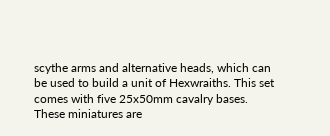scythe arms and alternative heads, which can be used to build a unit of Hexwraiths. This set comes with five 25x50mm cavalry bases. These miniatures are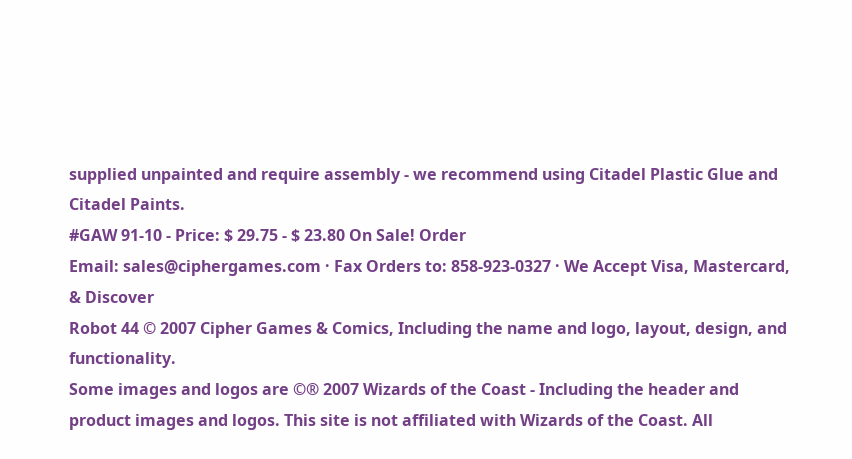supplied unpainted and require assembly - we recommend using Citadel Plastic Glue and Citadel Paints.
#GAW 91-10 - Price: $ 29.75 - $ 23.80 On Sale! Order
Email: sales@ciphergames.com · Fax Orders to: 858-923-0327 · We Accept Visa, Mastercard, & Discover
Robot 44 © 2007 Cipher Games & Comics, Including the name and logo, layout, design, and functionality.
Some images and logos are ©® 2007 Wizards of the Coast - Including the header and
product images and logos. This site is not affiliated with Wizards of the Coast. All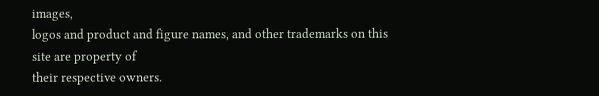images,
logos and product and figure names, and other trademarks on this site are property of
their respective owners.